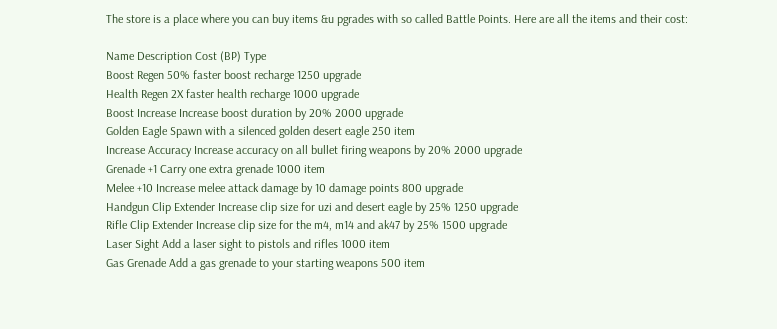The store is a place where you can buy items &u pgrades with so called Battle Points. Here are all the items and their cost:

Name Description Cost (BP) Type
Boost Regen 50% faster boost recharge 1250 upgrade
Health Regen 2X faster health recharge 1000 upgrade
Boost Increase Increase boost duration by 20% 2000 upgrade
Golden Eagle Spawn with a silenced golden desert eagle 250 item
Increase Accuracy Increase accuracy on all bullet firing weapons by 20% 2000 upgrade
Grenade +1 Carry one extra grenade 1000 item
Melee +10 Increase melee attack damage by 10 damage points 800 upgrade
Handgun Clip Extender Increase clip size for uzi and desert eagle by 25% 1250 upgrade
Rifle Clip Extender Increase clip size for the m4, m14 and ak47 by 25% 1500 upgrade
Laser Sight Add a laser sight to pistols and rifles 1000 item
Gas Grenade Add a gas grenade to your starting weapons 500 item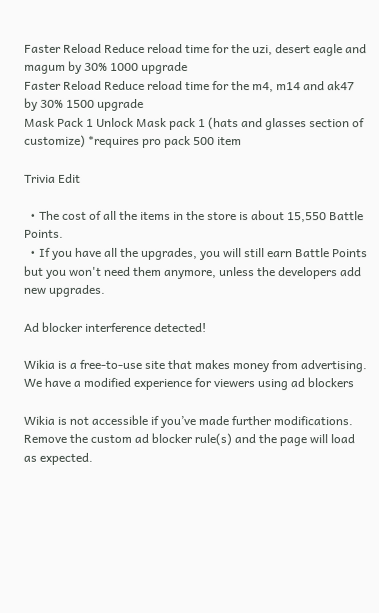Faster Reload Reduce reload time for the uzi, desert eagle and magum by 30% 1000 upgrade
Faster Reload Reduce reload time for the m4, m14 and ak47 by 30% 1500 upgrade
Mask Pack 1 Unlock Mask pack 1 (hats and glasses section of customize) *requires pro pack 500 item

Trivia Edit

  • The cost of all the items in the store is about 15,550 Battle Points.
  • If you have all the upgrades, you will still earn Battle Points but you won't need them anymore, unless the developers add new upgrades.

Ad blocker interference detected!

Wikia is a free-to-use site that makes money from advertising. We have a modified experience for viewers using ad blockers

Wikia is not accessible if you’ve made further modifications. Remove the custom ad blocker rule(s) and the page will load as expected.